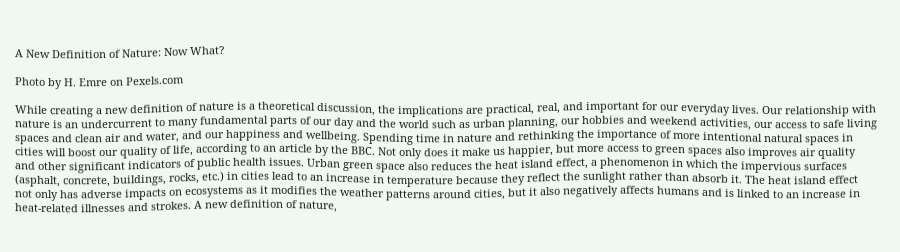A New Definition of Nature: Now What?

Photo by H. Emre on Pexels.com

While creating a new definition of nature is a theoretical discussion, the implications are practical, real, and important for our everyday lives. Our relationship with nature is an undercurrent to many fundamental parts of our day and the world such as urban planning, our hobbies and weekend activities, our access to safe living spaces and clean air and water, and our happiness and wellbeing. Spending time in nature and rethinking the importance of more intentional natural spaces in cities will boost our quality of life, according to an article by the BBC. Not only does it make us happier, but more access to green spaces also improves air quality and other significant indicators of public health issues. Urban green space also reduces the heat island effect, a phenomenon in which the impervious surfaces (asphalt, concrete, buildings, rocks, etc.) in cities lead to an increase in temperature because they reflect the sunlight rather than absorb it. The heat island effect not only has adverse impacts on ecosystems as it modifies the weather patterns around cities, but it also negatively affects humans and is linked to an increase in heat-related illnesses and strokes. A new definition of nature,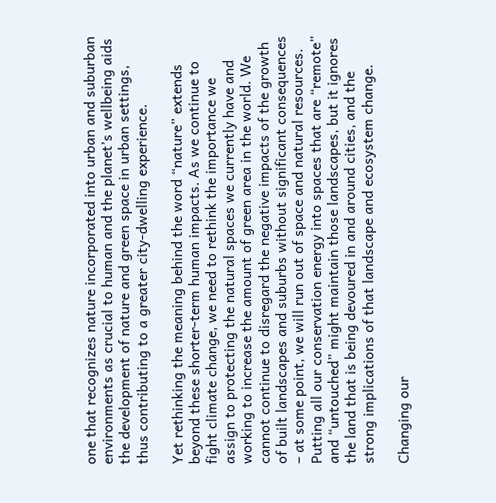one that recognizes nature incorporated into urban and suburban environments as crucial to human and the planet’s wellbeing aids the development of nature and green space in urban settings, thus contributing to a greater city-dwelling experience.

Yet rethinking the meaning behind the word “nature” extends beyond these shorter-term human impacts. As we continue to fight climate change, we need to rethink the importance we assign to protecting the natural spaces we currently have and working to increase the amount of green area in the world. We cannot continue to disregard the negative impacts of the growth of built landscapes and suburbs without significant consequences – at some point, we will run out of space and natural resources. Putting all our conservation energy into spaces that are “remote” and “untouched” might maintain those landscapes, but it ignores the land that is being devoured in and around cities, and the strong implications of that landscape and ecosystem change.

Changing our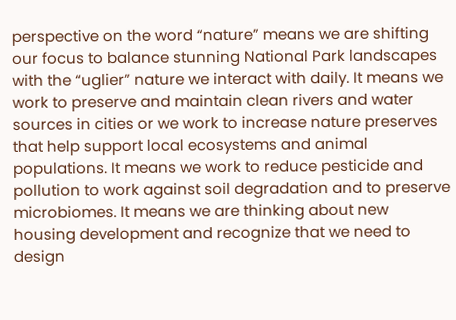perspective on the word “nature” means we are shifting our focus to balance stunning National Park landscapes with the “uglier” nature we interact with daily. It means we work to preserve and maintain clean rivers and water sources in cities or we work to increase nature preserves that help support local ecosystems and animal populations. It means we work to reduce pesticide and pollution to work against soil degradation and to preserve microbiomes. It means we are thinking about new housing development and recognize that we need to design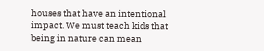houses that have an intentional impact. We must teach kids that being in nature can mean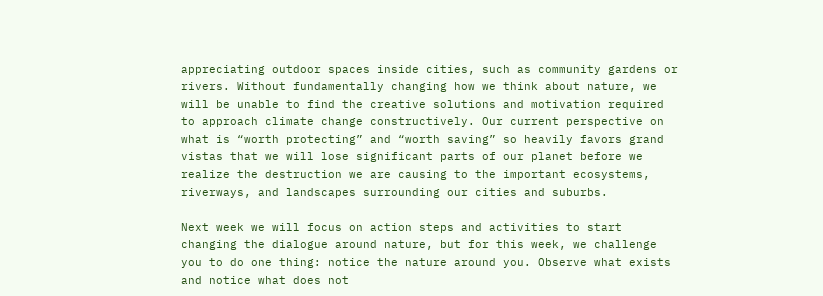appreciating outdoor spaces inside cities, such as community gardens or rivers. Without fundamentally changing how we think about nature, we will be unable to find the creative solutions and motivation required to approach climate change constructively. Our current perspective on what is “worth protecting” and “worth saving” so heavily favors grand vistas that we will lose significant parts of our planet before we realize the destruction we are causing to the important ecosystems, riverways, and landscapes surrounding our cities and suburbs.

Next week we will focus on action steps and activities to start changing the dialogue around nature, but for this week, we challenge you to do one thing: notice the nature around you. Observe what exists and notice what does not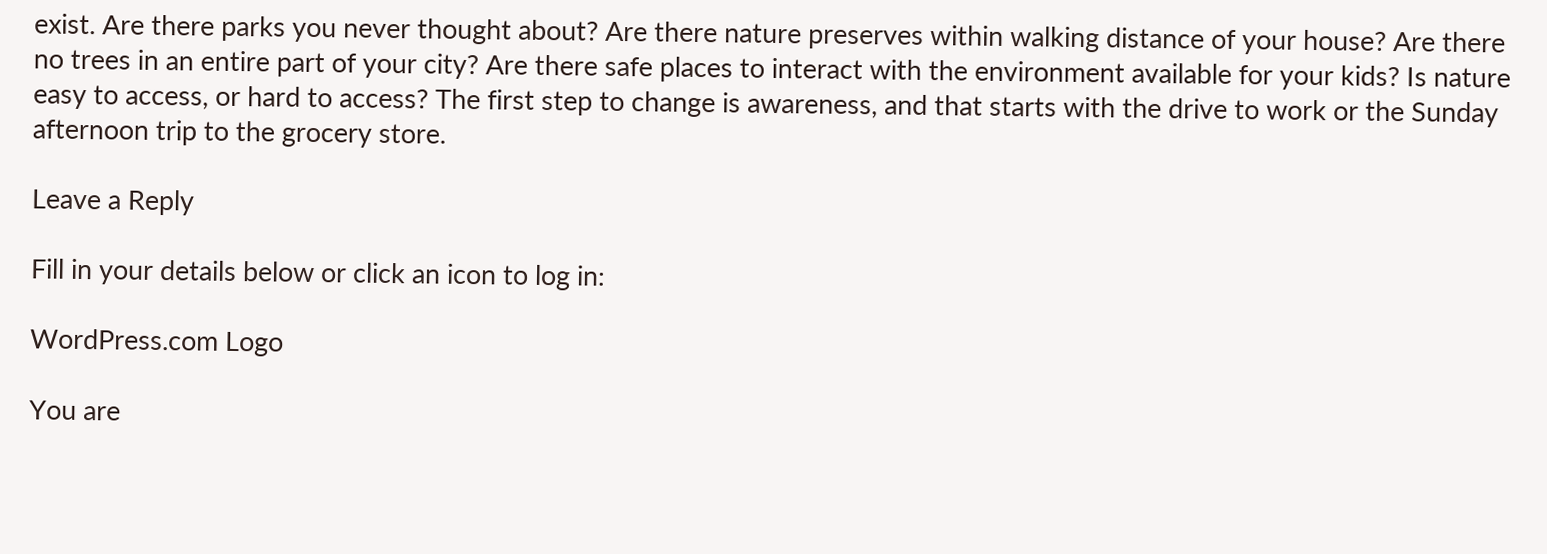exist. Are there parks you never thought about? Are there nature preserves within walking distance of your house? Are there no trees in an entire part of your city? Are there safe places to interact with the environment available for your kids? Is nature easy to access, or hard to access? The first step to change is awareness, and that starts with the drive to work or the Sunday afternoon trip to the grocery store.

Leave a Reply

Fill in your details below or click an icon to log in:

WordPress.com Logo

You are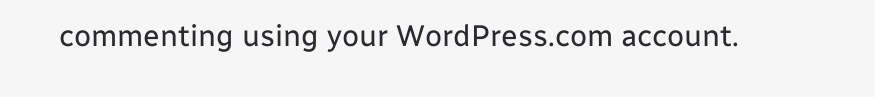commenting using your WordPress.com account.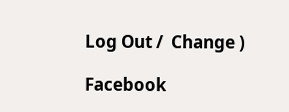Log Out /  Change )

Facebook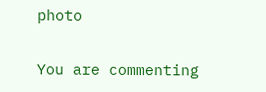photo

You are commenting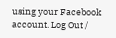using your Facebook account. Log Out /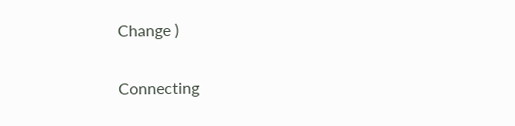Change )

Connecting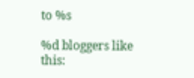to %s

%d bloggers like this: